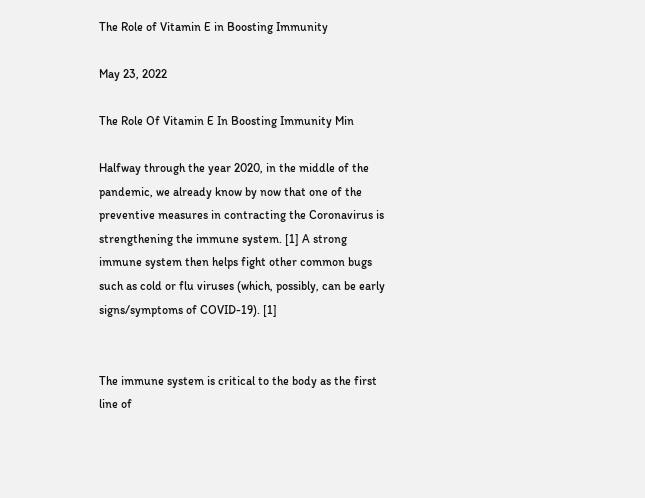The Role of Vitamin E in Boosting Immunity

May 23, 2022

The Role Of Vitamin E In Boosting Immunity Min

Halfway through the year 2020, in the middle of the pandemic, we already know by now that one of the preventive measures in contracting the Coronavirus is strengthening the immune system. [1] A strong immune system then helps fight other common bugs such as cold or flu viruses (which, possibly, can be early signs/symptoms of COVID-19). [1]


The immune system is critical to the body as the first line of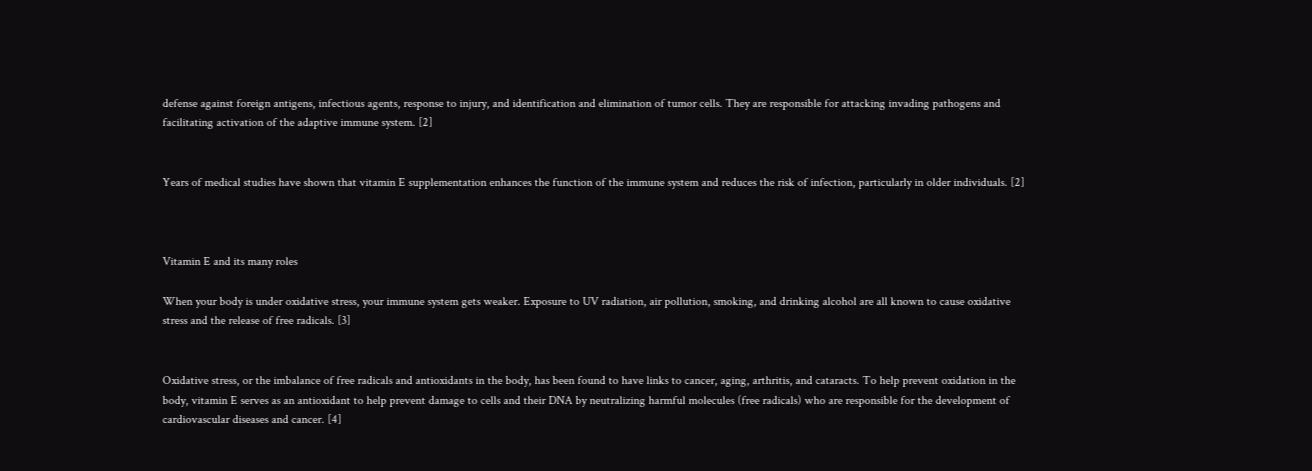defense against foreign antigens, infectious agents, response to injury, and identification and elimination of tumor cells. They are responsible for attacking invading pathogens and facilitating activation of the adaptive immune system. [2]


Years of medical studies have shown that vitamin E supplementation enhances the function of the immune system and reduces the risk of infection, particularly in older individuals. [2]



Vitamin E and its many roles

When your body is under oxidative stress, your immune system gets weaker. Exposure to UV radiation, air pollution, smoking, and drinking alcohol are all known to cause oxidative stress and the release of free radicals. [3]


Oxidative stress, or the imbalance of free radicals and antioxidants in the body, has been found to have links to cancer, aging, arthritis, and cataracts. To help prevent oxidation in the body, vitamin E serves as an antioxidant to help prevent damage to cells and their DNA by neutralizing harmful molecules (free radicals) who are responsible for the development of cardiovascular diseases and cancer. [4]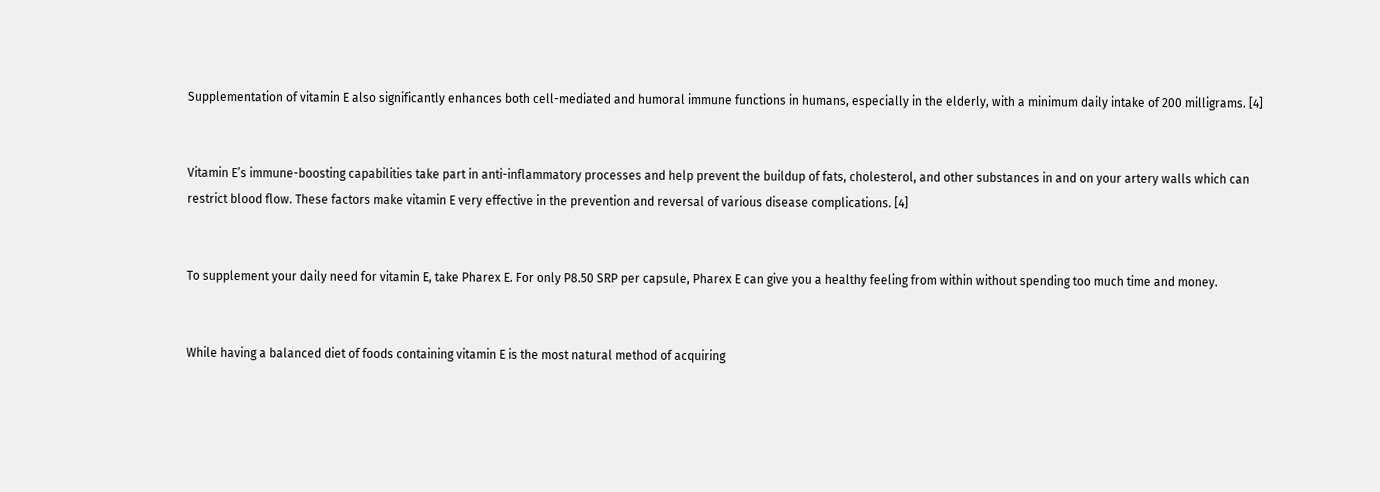Supplementation of vitamin E also significantly enhances both cell-mediated and humoral immune functions in humans, especially in the elderly, with a minimum daily intake of 200 milligrams. [4]


Vitamin E’s immune-boosting capabilities take part in anti-inflammatory processes and help prevent the buildup of fats, cholesterol, and other substances in and on your artery walls which can restrict blood flow. These factors make vitamin E very effective in the prevention and reversal of various disease complications. [4]


To supplement your daily need for vitamin E, take Pharex E. For only P8.50 SRP per capsule, Pharex E can give you a healthy feeling from within without spending too much time and money.


While having a balanced diet of foods containing vitamin E is the most natural method of acquiring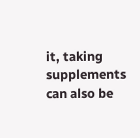it, taking supplements can also be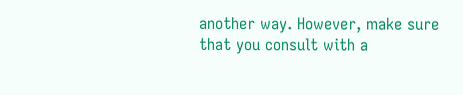another way. However, make sure that you consult with a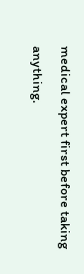medical expert first before taking anything.